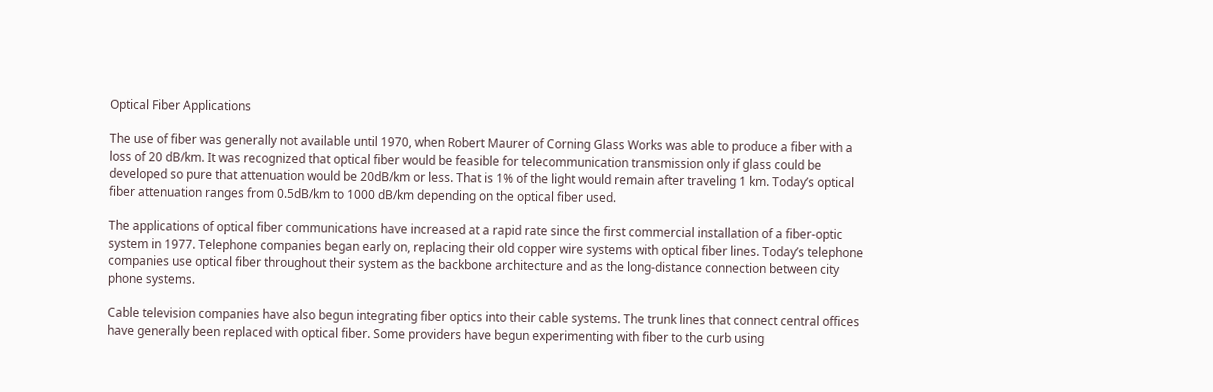Optical Fiber Applications

The use of fiber was generally not available until 1970, when Robert Maurer of Corning Glass Works was able to produce a fiber with a loss of 20 dB/km. It was recognized that optical fiber would be feasible for telecommunication transmission only if glass could be developed so pure that attenuation would be 20dB/km or less. That is 1% of the light would remain after traveling 1 km. Today’s optical fiber attenuation ranges from 0.5dB/km to 1000 dB/km depending on the optical fiber used.

The applications of optical fiber communications have increased at a rapid rate since the first commercial installation of a fiber-optic system in 1977. Telephone companies began early on, replacing their old copper wire systems with optical fiber lines. Today’s telephone companies use optical fiber throughout their system as the backbone architecture and as the long-distance connection between city phone systems.

Cable television companies have also begun integrating fiber optics into their cable systems. The trunk lines that connect central offices have generally been replaced with optical fiber. Some providers have begun experimenting with fiber to the curb using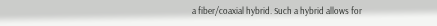a fiber/coaxial hybrid. Such a hybrid allows for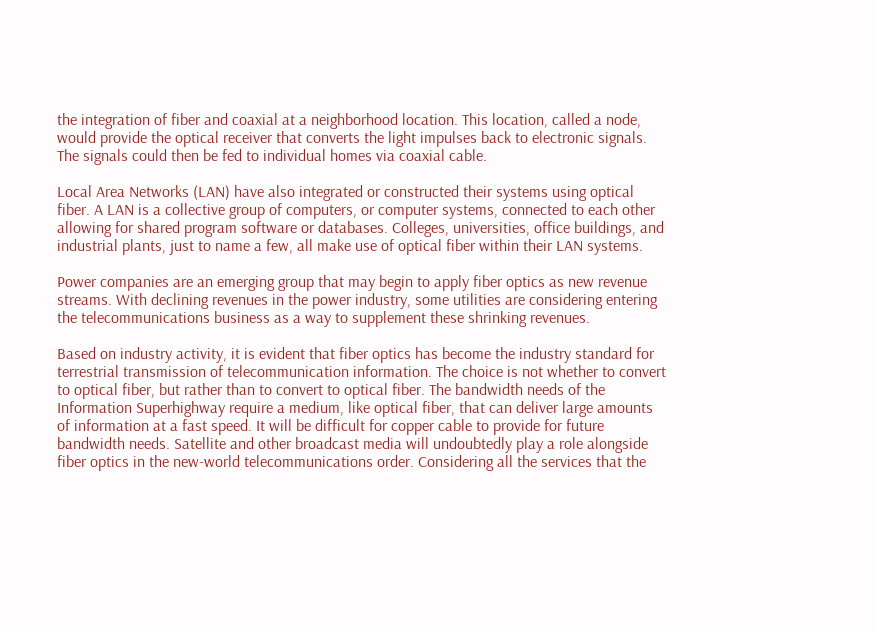the integration of fiber and coaxial at a neighborhood location. This location, called a node, would provide the optical receiver that converts the light impulses back to electronic signals. The signals could then be fed to individual homes via coaxial cable.

Local Area Networks (LAN) have also integrated or constructed their systems using optical fiber. A LAN is a collective group of computers, or computer systems, connected to each other allowing for shared program software or databases. Colleges, universities, office buildings, and industrial plants, just to name a few, all make use of optical fiber within their LAN systems.

Power companies are an emerging group that may begin to apply fiber optics as new revenue streams. With declining revenues in the power industry, some utilities are considering entering the telecommunications business as a way to supplement these shrinking revenues.

Based on industry activity, it is evident that fiber optics has become the industry standard for terrestrial transmission of telecommunication information. The choice is not whether to convert to optical fiber, but rather than to convert to optical fiber. The bandwidth needs of the Information Superhighway require a medium, like optical fiber, that can deliver large amounts of information at a fast speed. It will be difficult for copper cable to provide for future bandwidth needs. Satellite and other broadcast media will undoubtedly play a role alongside fiber optics in the new-world telecommunications order. Considering all the services that the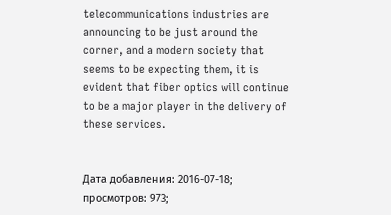telecommunications industries are announcing to be just around the corner, and a modern society that seems to be expecting them, it is evident that fiber optics will continue to be a major player in the delivery of these services.


Дата добавления: 2016-07-18; просмотров: 973;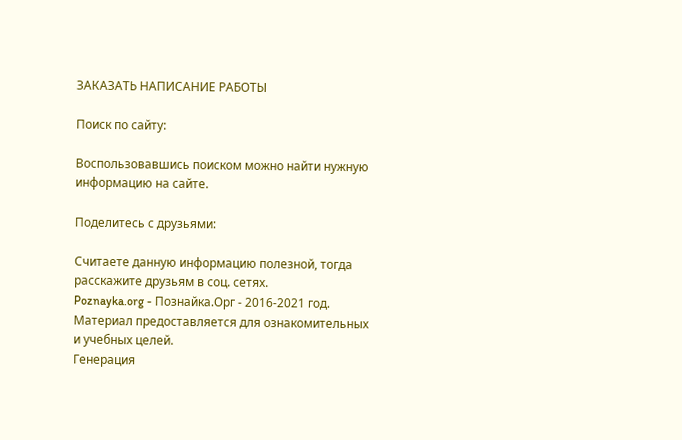ЗАКАЗАТЬ НАПИСАНИЕ РАБОТЫ

Поиск по сайту:

Воспользовавшись поиском можно найти нужную информацию на сайте.

Поделитесь с друзьями:

Считаете данную информацию полезной, тогда расскажите друзьям в соц. сетях.
Poznayka.org - Познайка.Орг - 2016-2021 год. Материал предоставляется для ознакомительных и учебных целей.
Генерация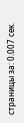страницы за: 0.007 сек.